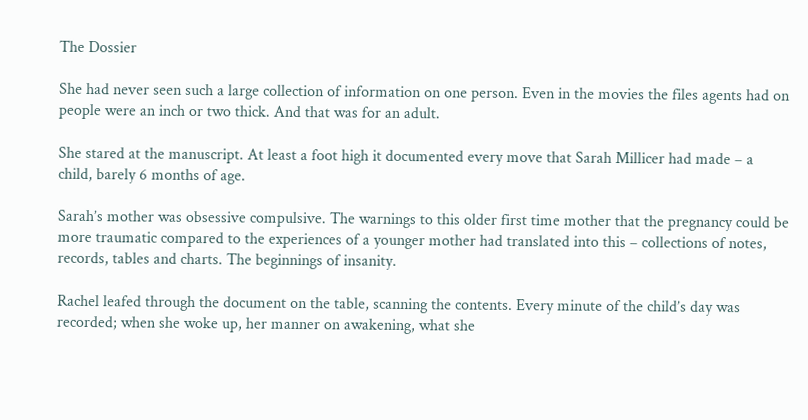The Dossier

She had never seen such a large collection of information on one person. Even in the movies the files agents had on people were an inch or two thick. And that was for an adult.

She stared at the manuscript. At least a foot high it documented every move that Sarah Millicer had made – a  child, barely 6 months of age.

Sarah’s mother was obsessive compulsive. The warnings to this older first time mother that the pregnancy could be more traumatic compared to the experiences of a younger mother had translated into this – collections of notes, records, tables and charts. The beginnings of insanity.

Rachel leafed through the document on the table, scanning the contents. Every minute of the child’s day was recorded; when she woke up, her manner on awakening, what she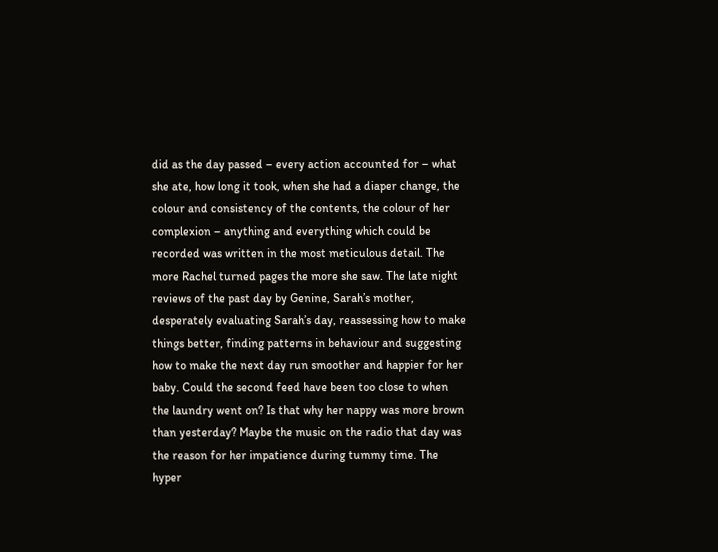did as the day passed – every action accounted for – what she ate, how long it took, when she had a diaper change, the colour and consistency of the contents, the colour of her complexion – anything and everything which could be recorded was written in the most meticulous detail. The more Rachel turned pages the more she saw. The late night reviews of the past day by Genine, Sarah’s mother, desperately evaluating Sarah’s day, reassessing how to make things better, finding patterns in behaviour and suggesting how to make the next day run smoother and happier for her baby. Could the second feed have been too close to when the laundry went on? Is that why her nappy was more brown than yesterday? Maybe the music on the radio that day was the reason for her impatience during tummy time. The hyper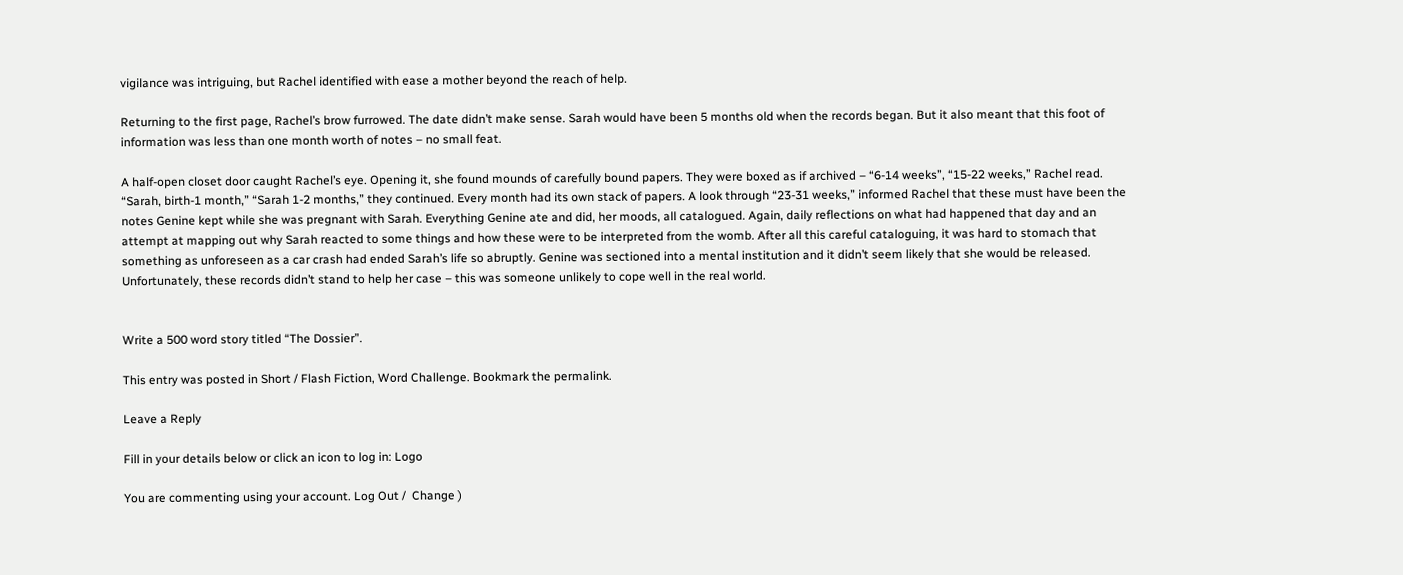vigilance was intriguing, but Rachel identified with ease a mother beyond the reach of help.

Returning to the first page, Rachel’s brow furrowed. The date didn’t make sense. Sarah would have been 5 months old when the records began. But it also meant that this foot of information was less than one month worth of notes – no small feat.

A half-open closet door caught Rachel’s eye. Opening it, she found mounds of carefully bound papers. They were boxed as if archived – “6-14 weeks”, “15-22 weeks,” Rachel read. “Sarah, birth-1 month,” “Sarah 1-2 months,” they continued. Every month had its own stack of papers. A look through “23-31 weeks,” informed Rachel that these must have been the notes Genine kept while she was pregnant with Sarah. Everything Genine ate and did, her moods, all catalogued. Again, daily reflections on what had happened that day and an attempt at mapping out why Sarah reacted to some things and how these were to be interpreted from the womb. After all this careful cataloguing, it was hard to stomach that something as unforeseen as a car crash had ended Sarah’s life so abruptly. Genine was sectioned into a mental institution and it didn’t seem likely that she would be released. Unfortunately, these records didn’t stand to help her case – this was someone unlikely to cope well in the real world.


Write a 500 word story titled “The Dossier”.

This entry was posted in Short / Flash Fiction, Word Challenge. Bookmark the permalink.

Leave a Reply

Fill in your details below or click an icon to log in: Logo

You are commenting using your account. Log Out /  Change )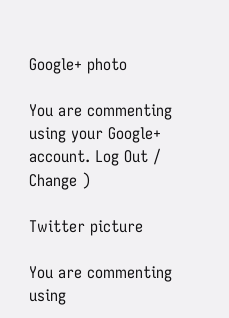Google+ photo

You are commenting using your Google+ account. Log Out /  Change )

Twitter picture

You are commenting using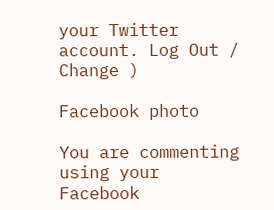your Twitter account. Log Out /  Change )

Facebook photo

You are commenting using your Facebook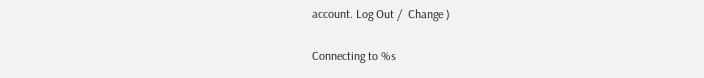account. Log Out /  Change )

Connecting to %s